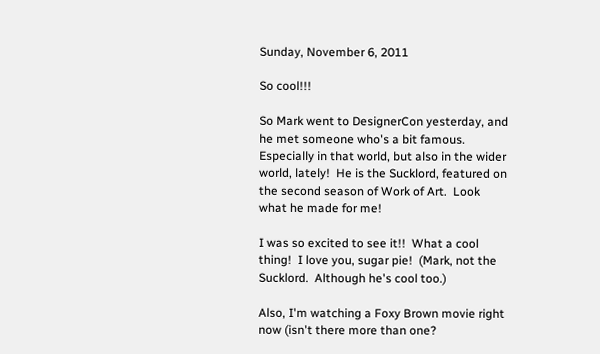Sunday, November 6, 2011

So cool!!!

So Mark went to DesignerCon yesterday, and he met someone who's a bit famous.  Especially in that world, but also in the wider world, lately!  He is the Sucklord, featured on the second season of Work of Art.  Look what he made for me!

I was so excited to see it!!  What a cool thing!  I love you, sugar pie!  (Mark, not the Sucklord.  Although he's cool too.)

Also, I'm watching a Foxy Brown movie right now (isn't there more than one?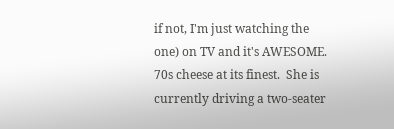if not, I'm just watching the one) on TV and it's AWESOME.  70s cheese at its finest.  She is currently driving a two-seater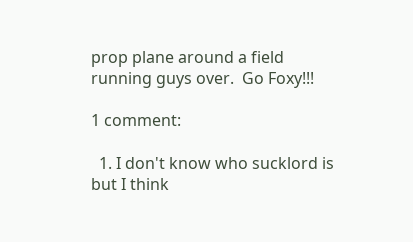prop plane around a field running guys over.  Go Foxy!!!

1 comment:

  1. I don't know who sucklord is but I think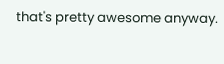that's pretty awesome anyway.